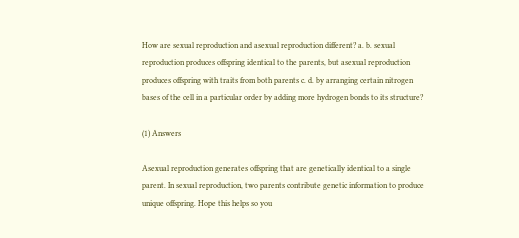How are sexual reproduction and asexual reproduction different? a. b. sexual reproduction produces offspring identical to the parents, but asexual reproduction produces offspring with traits from both parents c. d. by arranging certain nitrogen bases of the cell in a particular order by adding more hydrogen bonds to its structure?

(1) Answers

Asexual reproduction generates offspring that are genetically identical to a single parent. In sexual reproduction, two parents contribute genetic information to produce unique offspring. Hope this helps so you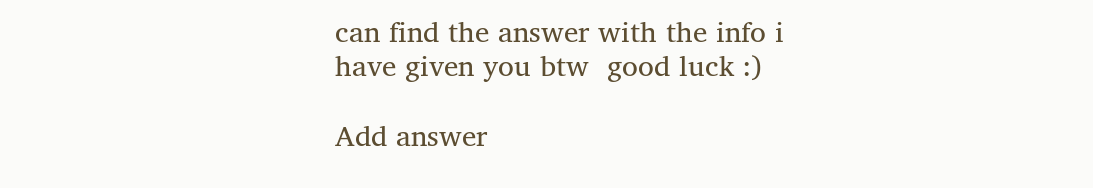can find the answer with the info i have given you btw  good luck :)

Add answer